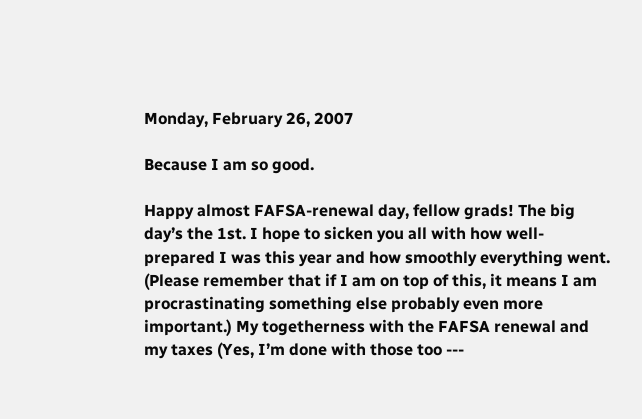Monday, February 26, 2007

Because I am so good.

Happy almost FAFSA-renewal day, fellow grads! The big day’s the 1st. I hope to sicken you all with how well-prepared I was this year and how smoothly everything went. (Please remember that if I am on top of this, it means I am procrastinating something else probably even more important.) My togetherness with the FAFSA renewal and my taxes (Yes, I’m done with those too ---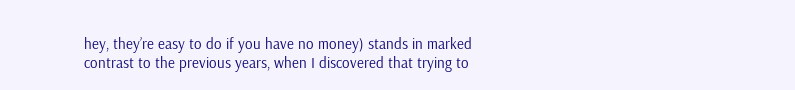hey, they’re easy to do if you have no money) stands in marked contrast to the previous years, when I discovered that trying to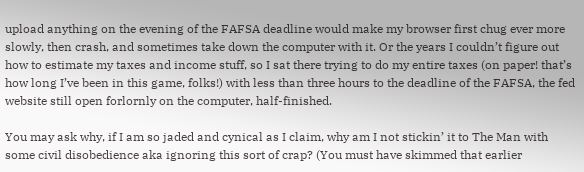upload anything on the evening of the FAFSA deadline would make my browser first chug ever more slowly, then crash, and sometimes take down the computer with it. Or the years I couldn’t figure out how to estimate my taxes and income stuff, so I sat there trying to do my entire taxes (on paper! that’s how long I’ve been in this game, folks!) with less than three hours to the deadline of the FAFSA, the fed website still open forlornly on the computer, half-finished.

You may ask why, if I am so jaded and cynical as I claim, why am I not stickin’ it to The Man with some civil disobedience aka ignoring this sort of crap? (You must have skimmed that earlier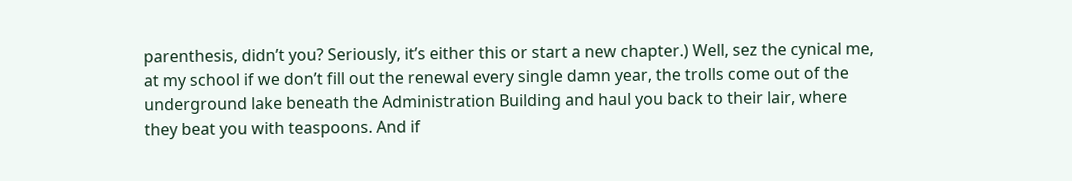parenthesis, didn’t you? Seriously, it’s either this or start a new chapter.) Well, sez the cynical me, at my school if we don’t fill out the renewal every single damn year, the trolls come out of the underground lake beneath the Administration Building and haul you back to their lair, where they beat you with teaspoons. And if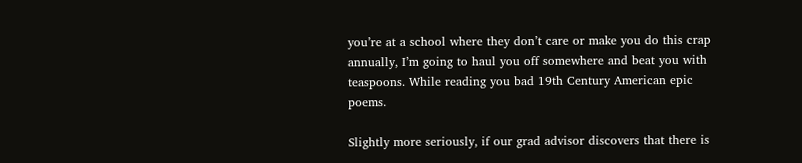you’re at a school where they don’t care or make you do this crap annually, I’m going to haul you off somewhere and beat you with teaspoons. While reading you bad 19th Century American epic poems.

Slightly more seriously, if our grad advisor discovers that there is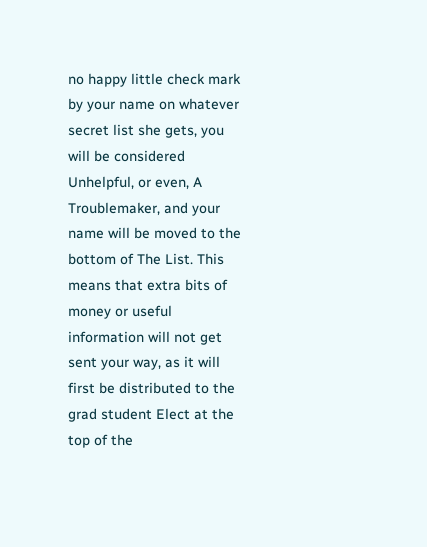no happy little check mark by your name on whatever secret list she gets, you will be considered Unhelpful, or even, A Troublemaker, and your name will be moved to the bottom of The List. This means that extra bits of money or useful information will not get sent your way, as it will first be distributed to the grad student Elect at the top of the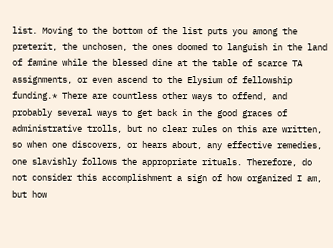list. Moving to the bottom of the list puts you among the preterit, the unchosen, the ones doomed to languish in the land of famine while the blessed dine at the table of scarce TA assignments, or even ascend to the Elysium of fellowship funding.* There are countless other ways to offend, and probably several ways to get back in the good graces of administrative trolls, but no clear rules on this are written, so when one discovers, or hears about, any effective remedies, one slavishly follows the appropriate rituals. Therefore, do not consider this accomplishment a sign of how organized I am, but how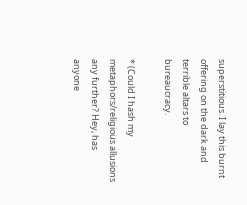superstitious. I lay this burnt offering on the dark and terrible altars to bureaucracy.

* (Could I hash my metaphors/religious allusions any further? Hey, has anyone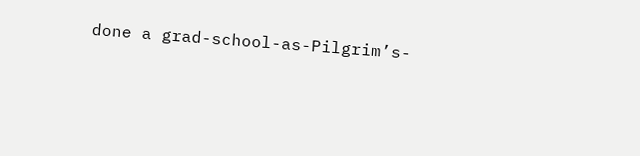done a grad-school-as-Pilgrim’s-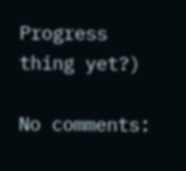Progress thing yet?)

No comments: